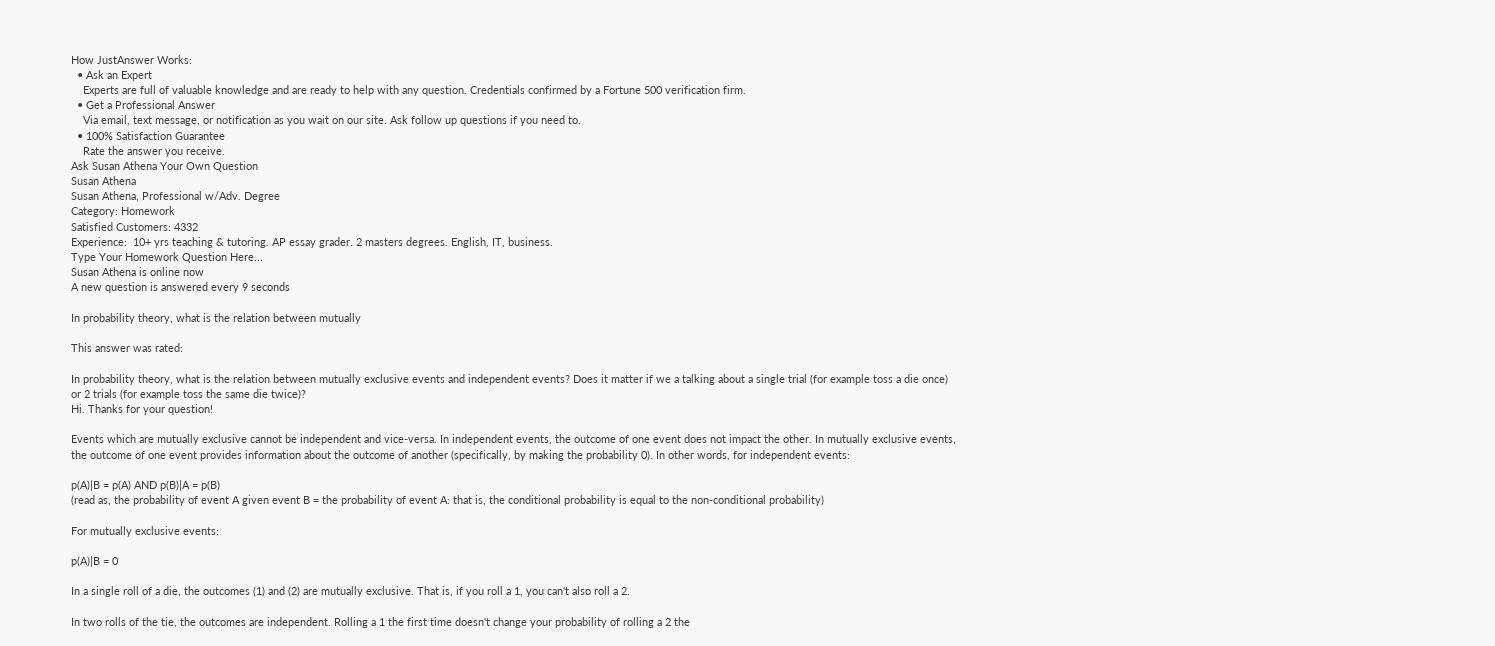How JustAnswer Works:
  • Ask an Expert
    Experts are full of valuable knowledge and are ready to help with any question. Credentials confirmed by a Fortune 500 verification firm.
  • Get a Professional Answer
    Via email, text message, or notification as you wait on our site. Ask follow up questions if you need to.
  • 100% Satisfaction Guarantee
    Rate the answer you receive.
Ask Susan Athena Your Own Question
Susan Athena
Susan Athena, Professional w/Adv. Degree
Category: Homework
Satisfied Customers: 4332
Experience:  10+ yrs teaching & tutoring. AP essay grader. 2 masters degrees. English, IT, business.
Type Your Homework Question Here...
Susan Athena is online now
A new question is answered every 9 seconds

In probability theory, what is the relation between mutually

This answer was rated:

In probability theory, what is the relation between mutually exclusive events and independent events? Does it matter if we a talking about a single trial (for example toss a die once) or 2 trials (for example toss the same die twice)?
Hi. Thanks for your question!

Events which are mutually exclusive cannot be independent and vice-versa. In independent events, the outcome of one event does not impact the other. In mutually exclusive events, the outcome of one event provides information about the outcome of another (specifically, by making the probability 0). In other words, for independent events:

p(A)|B = p(A) AND p(B)|A = p(B)
(read as, the probability of event A given event B = the probability of event A: that is, the conditional probability is equal to the non-conditional probability)

For mutually exclusive events:

p(A)|B = 0

In a single roll of a die, the outcomes (1) and (2) are mutually exclusive. That is, if you roll a 1, you can't also roll a 2.

In two rolls of the tie, the outcomes are independent. Rolling a 1 the first time doesn't change your probability of rolling a 2 the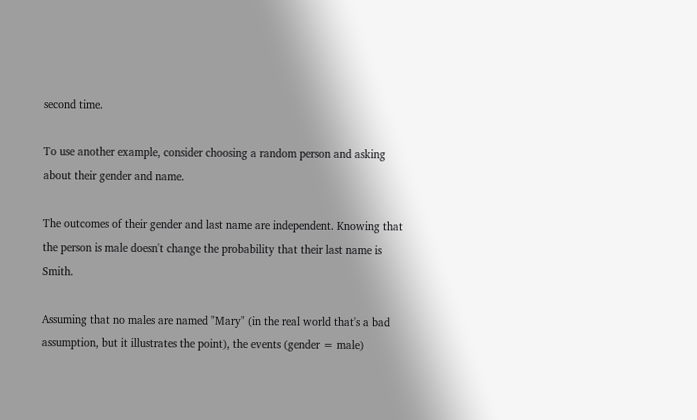second time.

To use another example, consider choosing a random person and asking about their gender and name.

The outcomes of their gender and last name are independent. Knowing that the person is male doesn't change the probability that their last name is Smith.

Assuming that no males are named "Mary" (in the real world that's a bad assumption, but it illustrates the point), the events (gender = male)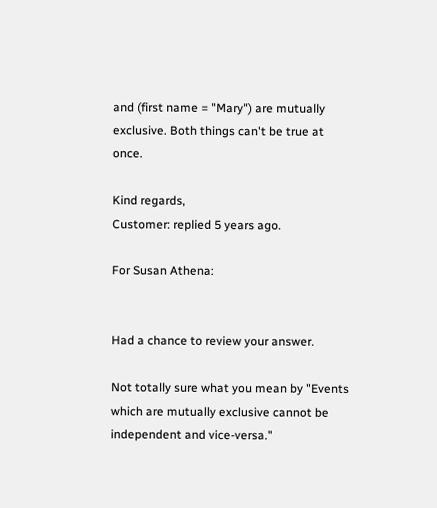and (first name = "Mary") are mutually exclusive. Both things can't be true at once.

Kind regards,
Customer: replied 5 years ago.

For Susan Athena:


Had a chance to review your answer.

Not totally sure what you mean by "Events which are mutually exclusive cannot be independent and vice-versa."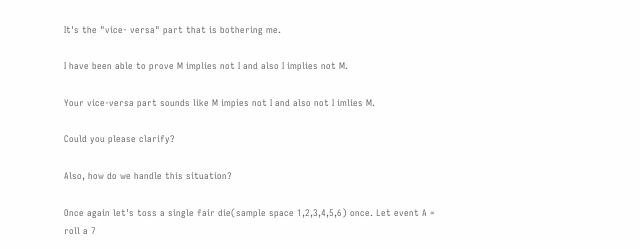It's the "vice- versa" part that is bothering me.

I have been able to prove M implies not I and also I implies not M.

Your vice-versa part sounds like M impies not I and also not I imlies M.

Could you please clarify?

Also, how do we handle this situation?

Once again let's toss a single fair die(sample space 1,2,3,4,5,6) once. Let event A = roll a 7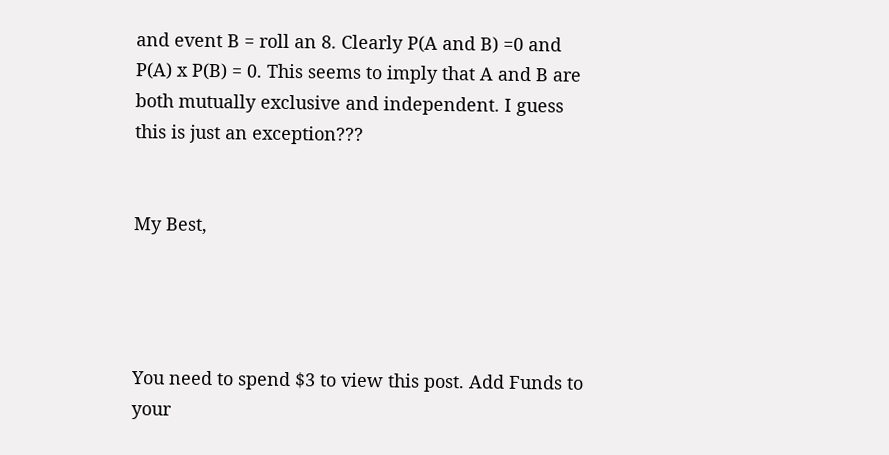and event B = roll an 8. Clearly P(A and B) =0 and P(A) x P(B) = 0. This seems to imply that A and B are both mutually exclusive and independent. I guess this is just an exception???


My Best,




You need to spend $3 to view this post. Add Funds to your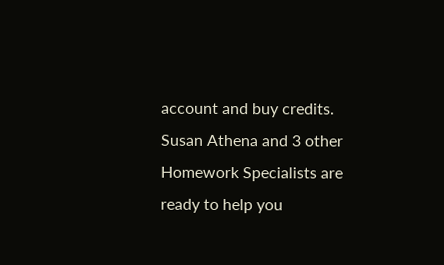account and buy credits.
Susan Athena and 3 other Homework Specialists are ready to help you